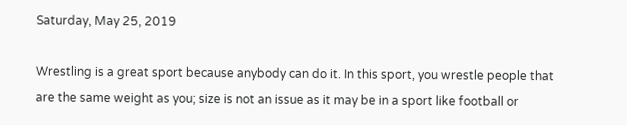Saturday, May 25, 2019

Wrestling is a great sport because anybody can do it. In this sport, you wrestle people that are the same weight as you; size is not an issue as it may be in a sport like football or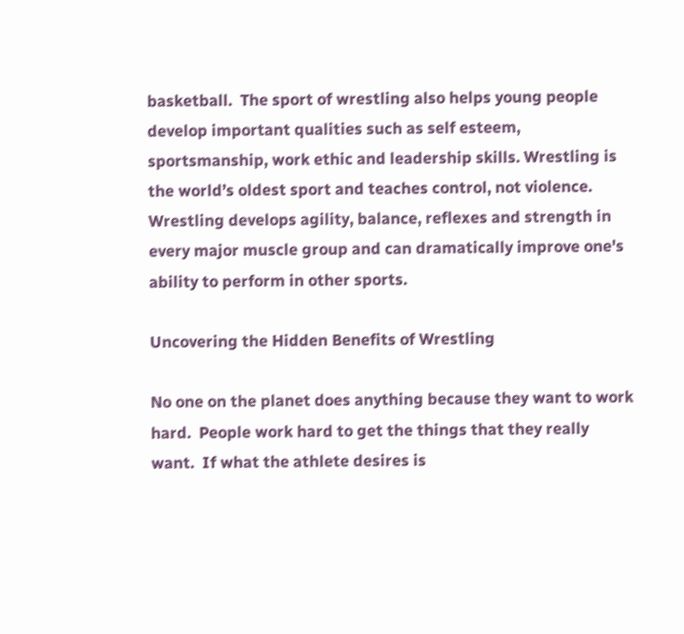basketball.  The sport of wrestling also helps young people develop important qualities such as self esteem, sportsmanship, work ethic and leadership skills. Wrestling is the world’s oldest sport and teaches control, not violence.  Wrestling develops agility, balance, reflexes and strength in every major muscle group and can dramatically improve one's ability to perform in other sports.

Uncovering the Hidden Benefits of Wrestling

No one on the planet does anything because they want to work hard.  People work hard to get the things that they really want.  If what the athlete desires is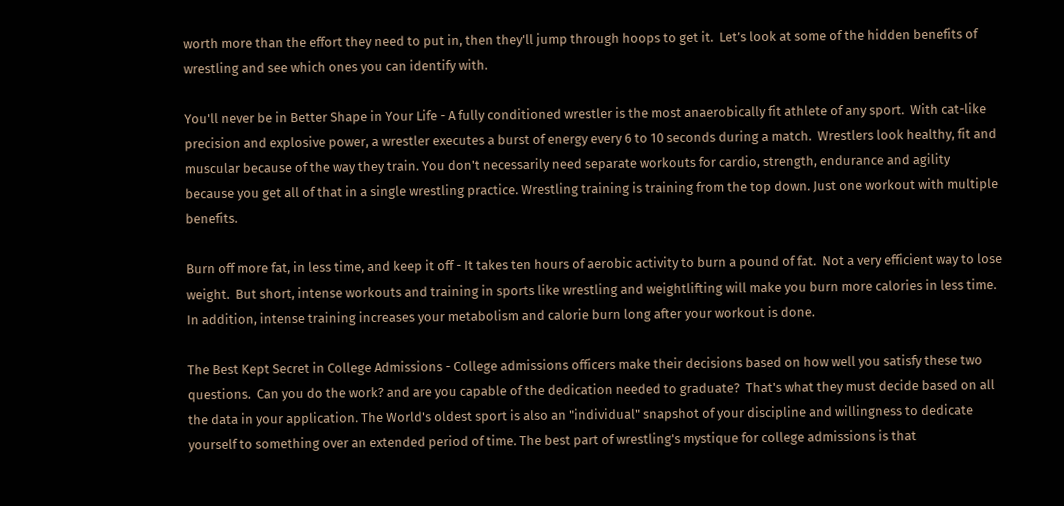worth more than the effort they need to put in, then they'll jump through hoops to get it.  Let’s look at some of the hidden benefits of wrestling and see which ones you can identify with.

You'll never be in Better Shape in Your Life - A fully conditioned wrestler is the most anaerobically fit athlete of any sport.  With cat-like precision and explosive power, a wrestler executes a burst of energy every 6 to 10 seconds during a match.  Wrestlers look healthy, fit and muscular because of the way they train. You don't necessarily need separate workouts for cardio, strength, endurance and agility because you get all of that in a single wrestling practice. Wrestling training is training from the top down. Just one workout with multiple benefits.

Burn off more fat, in less time, and keep it off - It takes ten hours of aerobic activity to burn a pound of fat.  Not a very efficient way to lose weight.  But short, intense workouts and training in sports like wrestling and weightlifting will make you burn more calories in less time.  In addition, intense training increases your metabolism and calorie burn long after your workout is done.

The Best Kept Secret in College Admissions - College admissions officers make their decisions based on how well you satisfy these two questions.  Can you do the work? and are you capable of the dedication needed to graduate?  That's what they must decide based on all the data in your application. The World's oldest sport is also an "individual" snapshot of your discipline and willingness to dedicate yourself to something over an extended period of time. The best part of wrestling's mystique for college admissions is that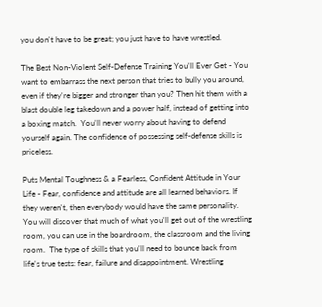you don't have to be great; you just have to have wrestled.

The Best Non-Violent Self-Defense Training You'll Ever Get - You want to embarrass the next person that tries to bully you around, even if they're bigger and stronger than you? Then hit them with a blast double leg takedown and a power half, instead of getting into a boxing match.  You'll never worry about having to defend yourself again. The confidence of possessing self-defense skills is priceless.

Puts Mental Toughness & a Fearless, Confident Attitude in Your Life - Fear, confidence and attitude are all learned behaviors. If they weren't, then everybody would have the same personality.  You will discover that much of what you'll get out of the wrestling room, you can use in the boardroom, the classroom and the living room.  The type of skills that you'll need to bounce back from life's true tests: fear, failure and disappointment. Wrestling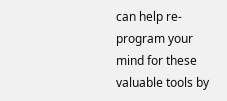can help re-program your mind for these valuable tools by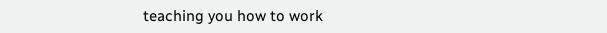teaching you how to work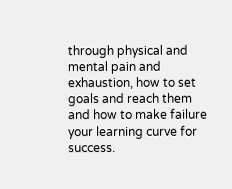through physical and mental pain and exhaustion, how to set goals and reach them and how to make failure your learning curve for success.